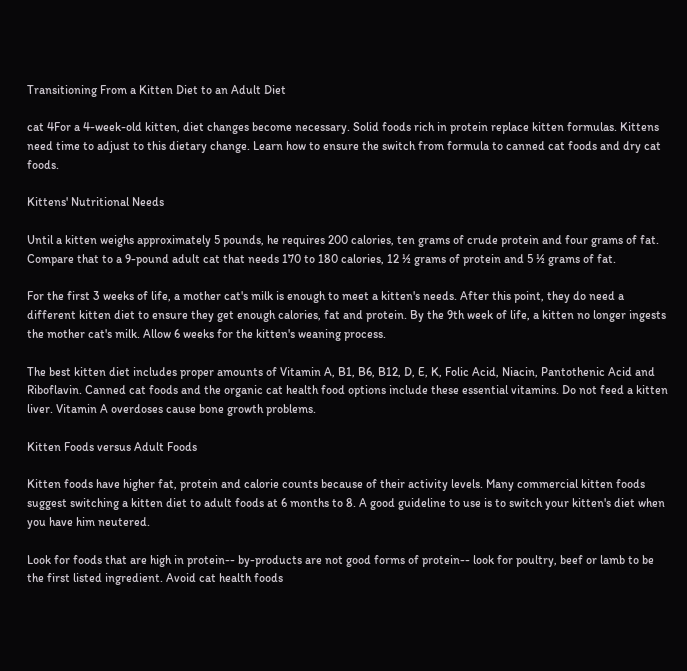Transitioning From a Kitten Diet to an Adult Diet

cat 4For a 4-week-old kitten, diet changes become necessary. Solid foods rich in protein replace kitten formulas. Kittens need time to adjust to this dietary change. Learn how to ensure the switch from formula to canned cat foods and dry cat foods.

Kittens' Nutritional Needs

Until a kitten weighs approximately 5 pounds, he requires 200 calories, ten grams of crude protein and four grams of fat. Compare that to a 9-pound adult cat that needs 170 to 180 calories, 12 ½ grams of protein and 5 ½ grams of fat.

For the first 3 weeks of life, a mother cat's milk is enough to meet a kitten's needs. After this point, they do need a different kitten diet to ensure they get enough calories, fat and protein. By the 9th week of life, a kitten no longer ingests the mother cat's milk. Allow 6 weeks for the kitten's weaning process.

The best kitten diet includes proper amounts of Vitamin A, B1, B6, B12, D, E, K, Folic Acid, Niacin, Pantothenic Acid and Riboflavin. Canned cat foods and the organic cat health food options include these essential vitamins. Do not feed a kitten liver. Vitamin A overdoses cause bone growth problems.

Kitten Foods versus Adult Foods

Kitten foods have higher fat, protein and calorie counts because of their activity levels. Many commercial kitten foods suggest switching a kitten diet to adult foods at 6 months to 8. A good guideline to use is to switch your kitten's diet when you have him neutered.

Look for foods that are high in protein-- by-products are not good forms of protein-- look for poultry, beef or lamb to be the first listed ingredient. Avoid cat health foods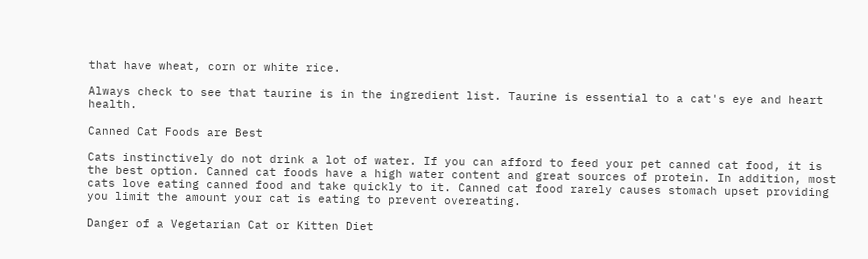that have wheat, corn or white rice.

Always check to see that taurine is in the ingredient list. Taurine is essential to a cat's eye and heart health.

Canned Cat Foods are Best

Cats instinctively do not drink a lot of water. If you can afford to feed your pet canned cat food, it is the best option. Canned cat foods have a high water content and great sources of protein. In addition, most cats love eating canned food and take quickly to it. Canned cat food rarely causes stomach upset providing you limit the amount your cat is eating to prevent overeating.

Danger of a Vegetarian Cat or Kitten Diet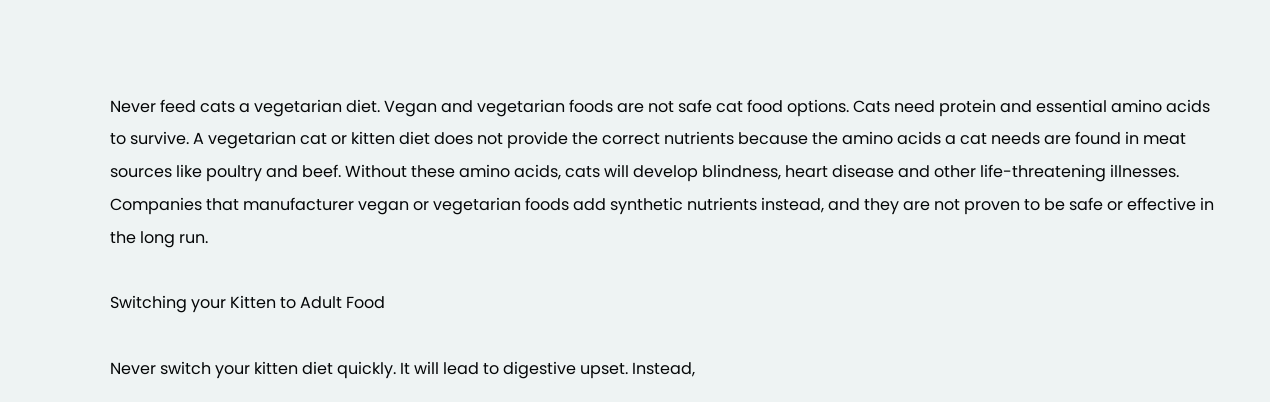Never feed cats a vegetarian diet. Vegan and vegetarian foods are not safe cat food options. Cats need protein and essential amino acids to survive. A vegetarian cat or kitten diet does not provide the correct nutrients because the amino acids a cat needs are found in meat sources like poultry and beef. Without these amino acids, cats will develop blindness, heart disease and other life-threatening illnesses. Companies that manufacturer vegan or vegetarian foods add synthetic nutrients instead, and they are not proven to be safe or effective in the long run.

Switching your Kitten to Adult Food

Never switch your kitten diet quickly. It will lead to digestive upset. Instead,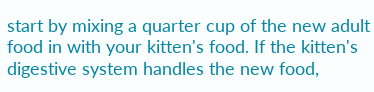start by mixing a quarter cup of the new adult food in with your kitten's food. If the kitten's digestive system handles the new food,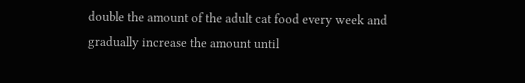double the amount of the adult cat food every week and gradually increase the amount until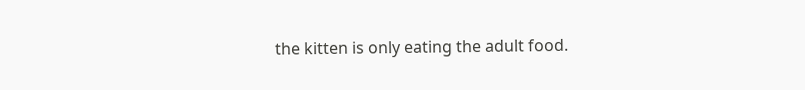the kitten is only eating the adult food.